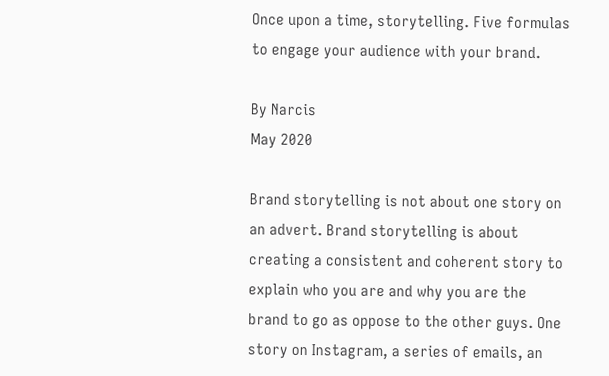Once upon a time, storytelling. Five formulas to engage your audience with your brand.

By Narcis
May 2020

Brand storytelling is not about one story on an advert. Brand storytelling is about creating a consistent and coherent story to explain who you are and why you are the brand to go as oppose to the other guys. One story on Instagram, a series of emails, an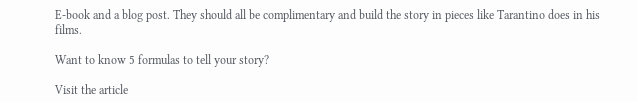E-book and a blog post. They should all be complimentary and build the story in pieces like Tarantino does in his films.

Want to know 5 formulas to tell your story?

Visit the article